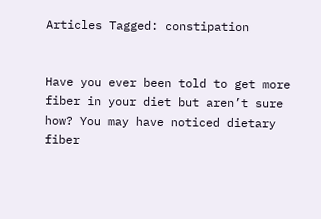Articles Tagged: constipation


Have you ever been told to get more fiber in your diet but aren’t sure how? You may have noticed dietary fiber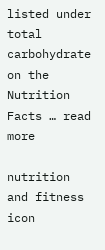listed under total carbohydrate on the Nutrition Facts … read more

nutrition and fitness icon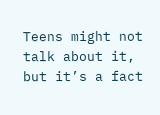Teens might not talk about it, but it’s a fact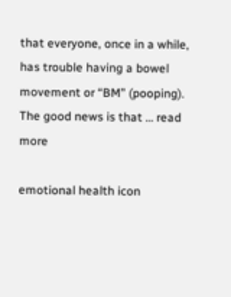that everyone, once in a while, has trouble having a bowel movement or “BM” (pooping). The good news is that … read more

emotional health icon